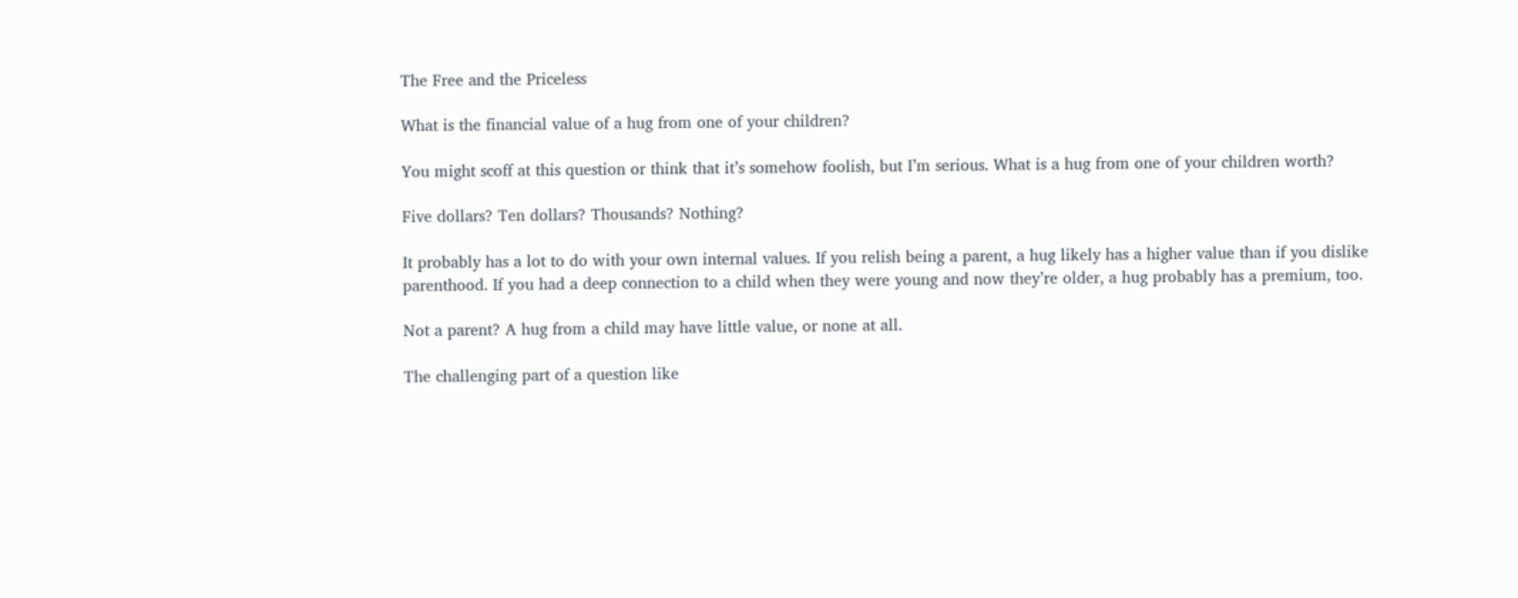The Free and the Priceless

What is the financial value of a hug from one of your children?

You might scoff at this question or think that it’s somehow foolish, but I’m serious. What is a hug from one of your children worth?

Five dollars? Ten dollars? Thousands? Nothing?

It probably has a lot to do with your own internal values. If you relish being a parent, a hug likely has a higher value than if you dislike parenthood. If you had a deep connection to a child when they were young and now they’re older, a hug probably has a premium, too.

Not a parent? A hug from a child may have little value, or none at all.

The challenging part of a question like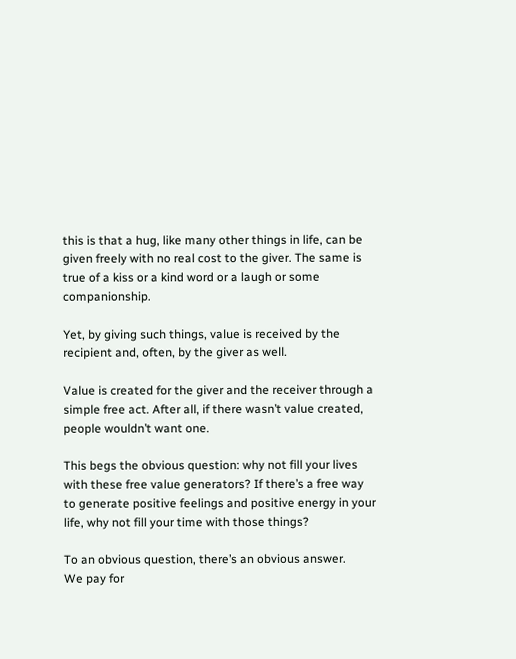this is that a hug, like many other things in life, can be given freely with no real cost to the giver. The same is true of a kiss or a kind word or a laugh or some companionship.

Yet, by giving such things, value is received by the recipient and, often, by the giver as well.

Value is created for the giver and the receiver through a simple free act. After all, if there wasn’t value created, people wouldn’t want one.

This begs the obvious question: why not fill your lives with these free value generators? If there’s a free way to generate positive feelings and positive energy in your life, why not fill your time with those things?

To an obvious question, there’s an obvious answer.
We pay for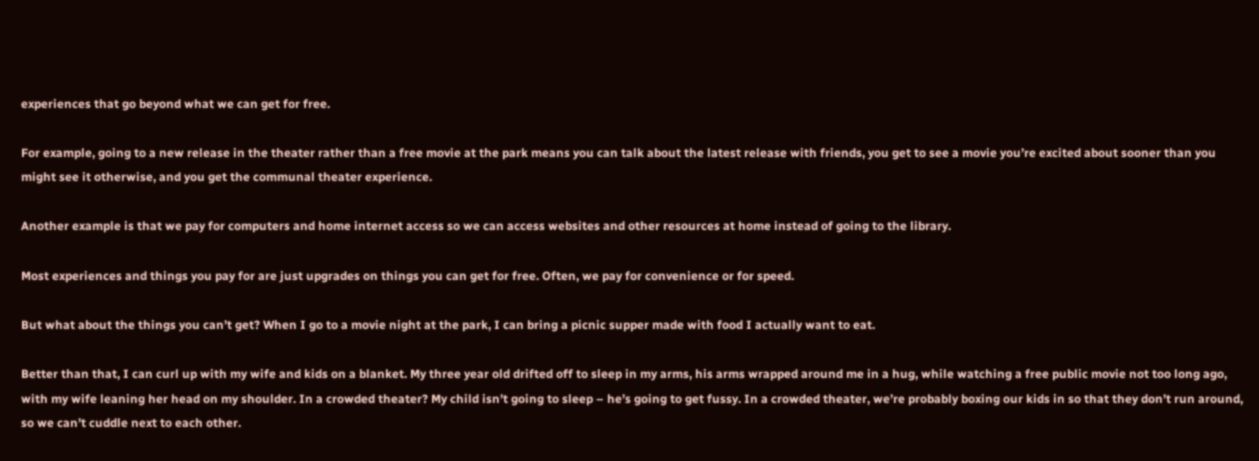experiences that go beyond what we can get for free.

For example, going to a new release in the theater rather than a free movie at the park means you can talk about the latest release with friends, you get to see a movie you’re excited about sooner than you might see it otherwise, and you get the communal theater experience.

Another example is that we pay for computers and home internet access so we can access websites and other resources at home instead of going to the library.

Most experiences and things you pay for are just upgrades on things you can get for free. Often, we pay for convenience or for speed.

But what about the things you can’t get? When I go to a movie night at the park, I can bring a picnic supper made with food I actually want to eat.

Better than that, I can curl up with my wife and kids on a blanket. My three year old drifted off to sleep in my arms, his arms wrapped around me in a hug, while watching a free public movie not too long ago, with my wife leaning her head on my shoulder. In a crowded theater? My child isn’t going to sleep – he’s going to get fussy. In a crowded theater, we’re probably boxing our kids in so that they don’t run around, so we can’t cuddle next to each other.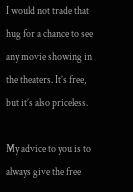I would not trade that hug for a chance to see any movie showing in the theaters. It’s free, but it’s also priceless.

My advice to you is to always give the free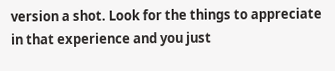version a shot. Look for the things to appreciate in that experience and you just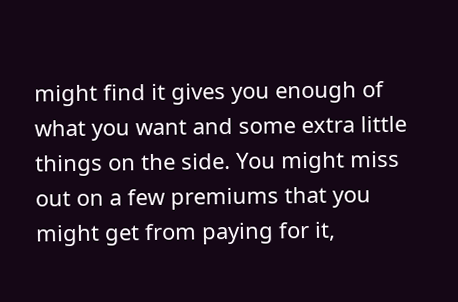might find it gives you enough of what you want and some extra little things on the side. You might miss out on a few premiums that you might get from paying for it,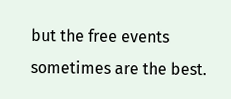but the free events sometimes are the best.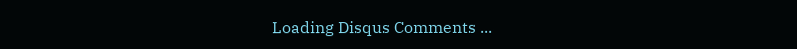Loading Disqus Comments ...